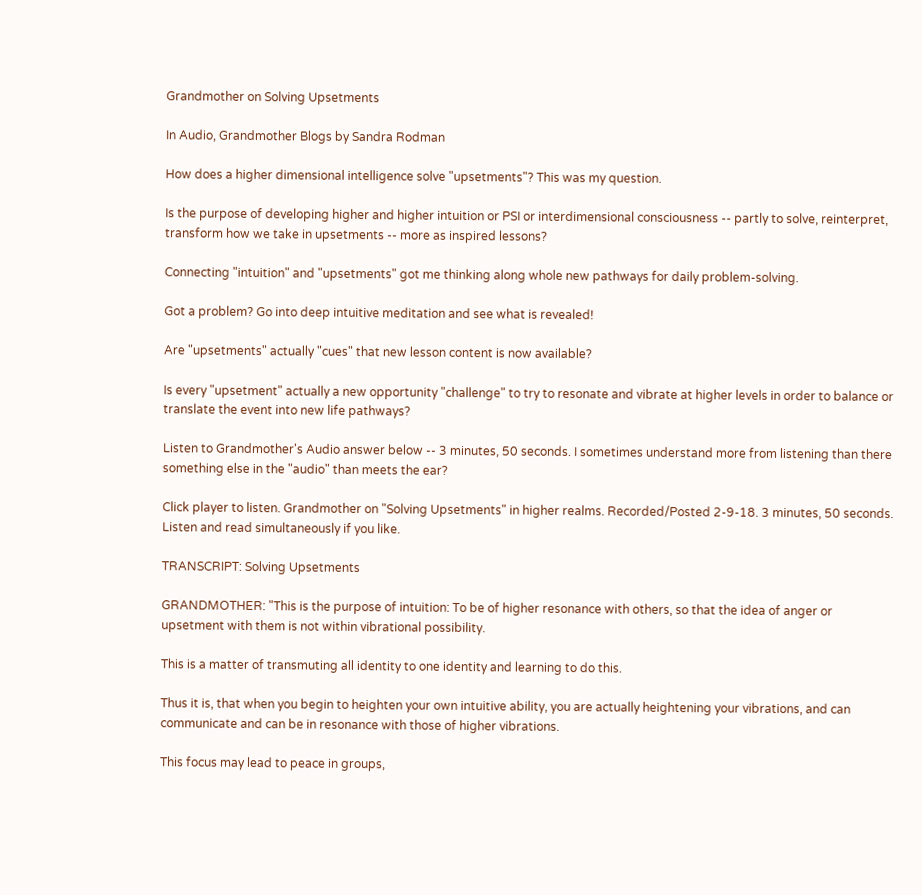Grandmother on Solving Upsetments

In Audio, Grandmother Blogs by Sandra Rodman

How does a higher dimensional intelligence solve "upsetments"? This was my question.

Is the purpose of developing higher and higher intuition or PSI or interdimensional consciousness -- partly to solve, reinterpret, transform how we take in upsetments -- more as inspired lessons?

Connecting "intuition" and "upsetments" got me thinking along whole new pathways for daily problem-solving.

Got a problem? Go into deep intuitive meditation and see what is revealed!

Are "upsetments" actually "cues" that new lesson content is now available?

Is every "upsetment" actually a new opportunity "challenge" to try to resonate and vibrate at higher levels in order to balance or translate the event into new life pathways?

Listen to Grandmother's Audio answer below -- 3 minutes, 50 seconds. I sometimes understand more from listening than there something else in the "audio" than meets the ear?

Click player to listen. Grandmother on "Solving Upsetments" in higher realms. Recorded/Posted 2-9-18. 3 minutes, 50 seconds. Listen and read simultaneously if you like.

TRANSCRIPT: Solving Upsetments

GRANDMOTHER: "This is the purpose of intuition: To be of higher resonance with others, so that the idea of anger or upsetment with them is not within vibrational possibility.

This is a matter of transmuting all identity to one identity and learning to do this.

Thus it is, that when you begin to heighten your own intuitive ability, you are actually heightening your vibrations, and can communicate and can be in resonance with those of higher vibrations.

This focus may lead to peace in groups,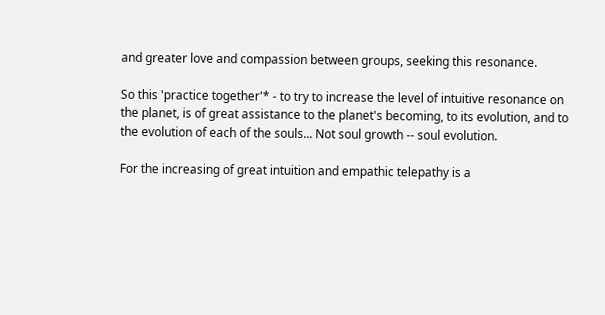and greater love and compassion between groups, seeking this resonance.

So this 'practice together'* - to try to increase the level of intuitive resonance on the planet, is of great assistance to the planet's becoming, to its evolution, and to the evolution of each of the souls... Not soul growth -- soul evolution.

For the increasing of great intuition and empathic telepathy is a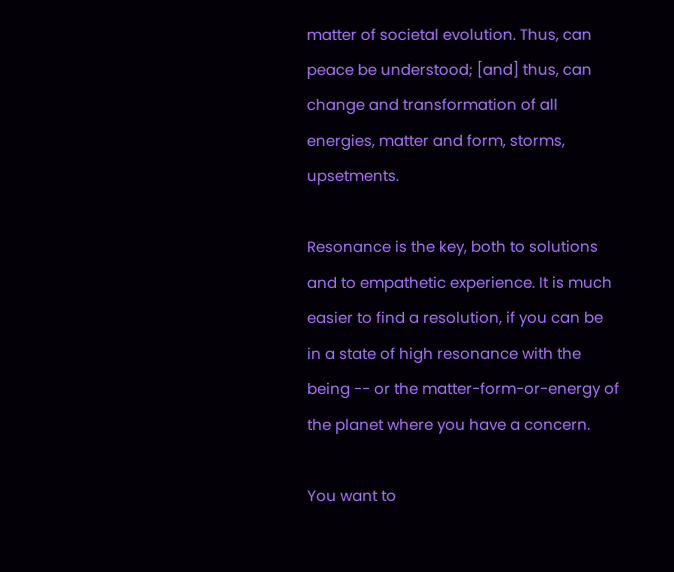matter of societal evolution. Thus, can peace be understood; [and] thus, can change and transformation of all energies, matter and form, storms, upsetments.

Resonance is the key, both to solutions and to empathetic experience. It is much easier to find a resolution, if you can be in a state of high resonance with the being -- or the matter-form-or-energy of the planet where you have a concern.

You want to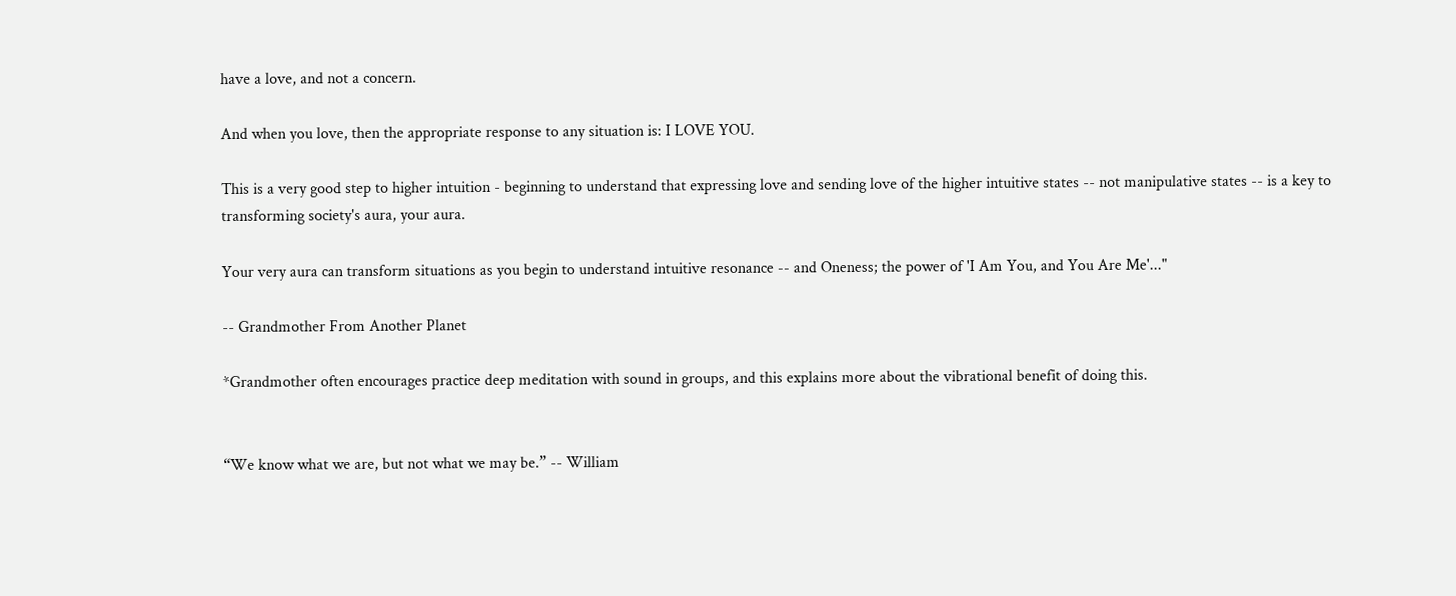have a love, and not a concern.

And when you love, then the appropriate response to any situation is: I LOVE YOU.

This is a very good step to higher intuition - beginning to understand that expressing love and sending love of the higher intuitive states -- not manipulative states -- is a key to transforming society's aura, your aura.

Your very aura can transform situations as you begin to understand intuitive resonance -- and Oneness; the power of 'I Am You, and You Are Me'..."

-- Grandmother From Another Planet

*Grandmother often encourages practice deep meditation with sound in groups, and this explains more about the vibrational benefit of doing this.


“We know what we are, but not what we may be.” -- William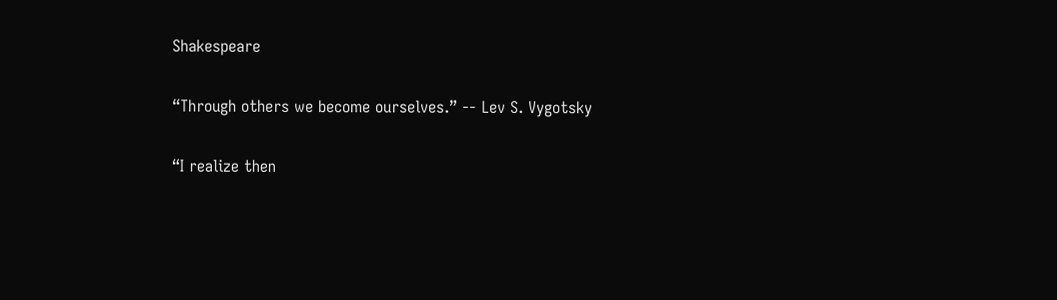Shakespeare

“Through others we become ourselves.” -- Lev S. Vygotsky

“I realize then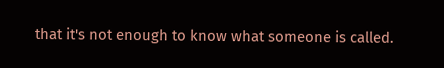that it's not enough to know what someone is called.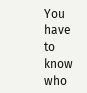You have to know who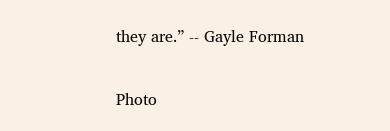they are.” -- Gayle Forman


Photo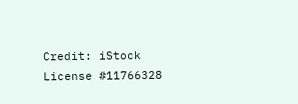Credit: iStock License #11766328